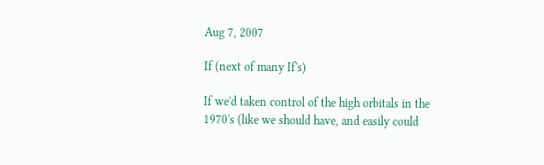Aug 7, 2007

If (next of many If's)

If we'd taken control of the high orbitals in the 1970's (like we should have, and easily could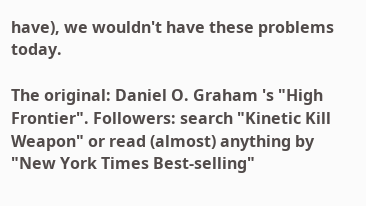have), we wouldn't have these problems today.

The original: Daniel O. Graham 's "High Frontier". Followers: search "Kinetic Kill Weapon" or read (almost) anything by "New York Times Best-selling"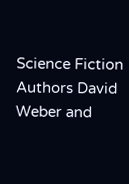Science Fiction Authors David Weber and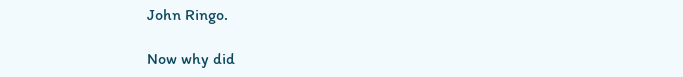John Ringo.

Now why did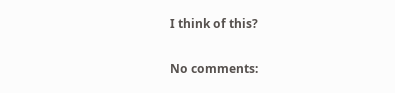I think of this?

No comments: